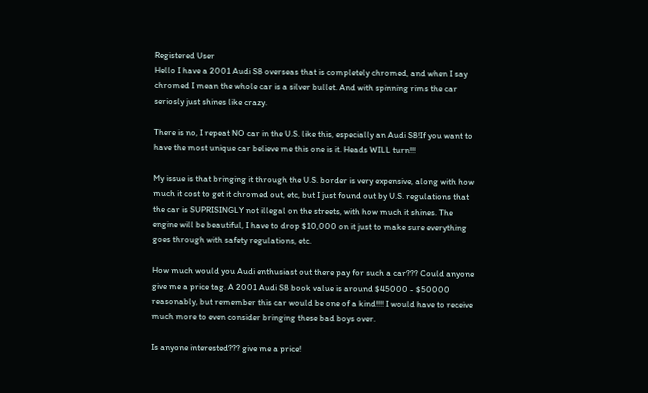Registered User
Hello I have a 2001 Audi S8 overseas that is completely chromed, and when I say chromed I mean the whole car is a silver bullet. And with spinning rims the car seriosly just shines like crazy.

There is no, I repeat NO car in the U.S. like this, especially an Audi S8!If you want to have the most unique car believe me this one is it. Heads WILL turn!!!

My issue is that bringing it through the U.S. border is very expensive, along with how much it cost to get it chromed out, etc, but I just found out by U.S. regulations that the car is SUPRISINGLY not illegal on the streets, with how much it shines. The engine will be beautiful, I have to drop $10,000 on it just to make sure everything goes through with safety regulations, etc.

How much would you Audi enthusiast out there pay for such a car??? Could anyone give me a price tag. A 2001 Audi S8 book value is around $45000 - $50000 reasonably, but remember this car would be one of a kind!!!! I would have to receive much more to even consider bringing these bad boys over.

Is anyone interested??? give me a price!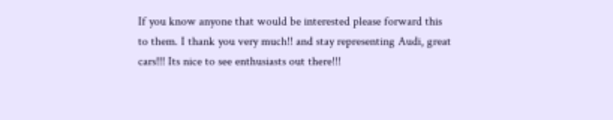If you know anyone that would be interested please forward this to them. I thank you very much!! and stay representing Audi, great cars!!! Its nice to see enthusiasts out there!!!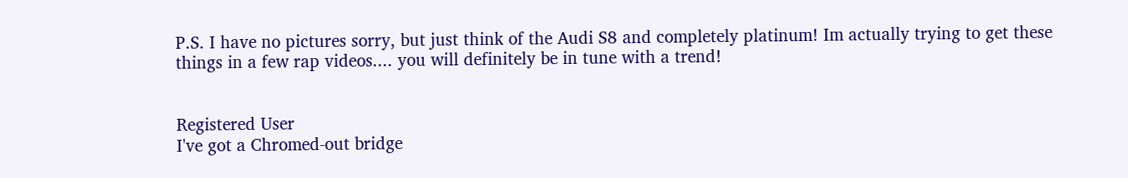P.S. I have no pictures sorry, but just think of the Audi S8 and completely platinum! Im actually trying to get these things in a few rap videos.... you will definitely be in tune with a trend!


Registered User
I've got a Chromed-out bridge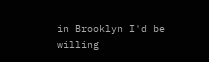in Brooklyn I'd be willing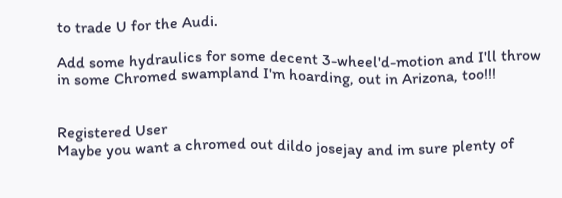to trade U for the Audi.

Add some hydraulics for some decent 3-wheel'd-motion and I'll throw in some Chromed swampland I'm hoarding, out in Arizona, too!!!


Registered User
Maybe you want a chromed out dildo josejay and im sure plenty of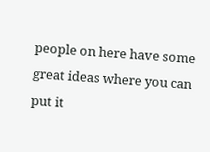people on here have some great ideas where you can put it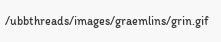/ubbthreads/images/graemlins/grin.gif